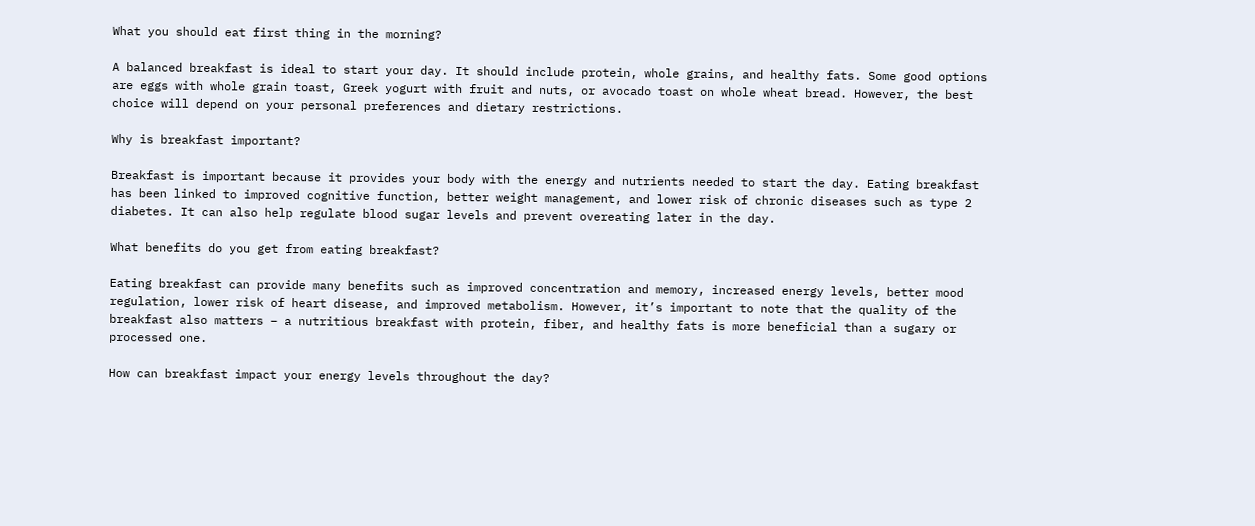What you should eat first thing in the morning?

A balanced breakfast is ideal to start your day. It should include protein, whole grains, and healthy fats. Some good options are eggs with whole grain toast, Greek yogurt with fruit and nuts, or avocado toast on whole wheat bread. However, the best choice will depend on your personal preferences and dietary restrictions.

Why is breakfast important?

Breakfast is important because it provides your body with the energy and nutrients needed to start the day. Eating breakfast has been linked to improved cognitive function, better weight management, and lower risk of chronic diseases such as type 2 diabetes. It can also help regulate blood sugar levels and prevent overeating later in the day.

What benefits do you get from eating breakfast?

Eating breakfast can provide many benefits such as improved concentration and memory, increased energy levels, better mood regulation, lower risk of heart disease, and improved metabolism. However, it’s important to note that the quality of the breakfast also matters – a nutritious breakfast with protein, fiber, and healthy fats is more beneficial than a sugary or processed one.

How can breakfast impact your energy levels throughout the day?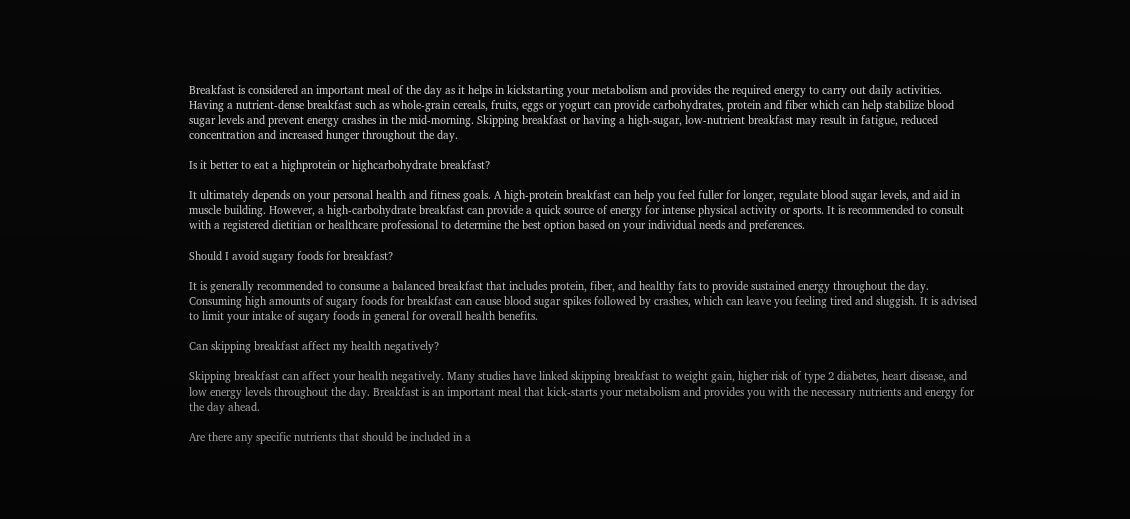Breakfast is considered an important meal of the day as it helps in kickstarting your metabolism and provides the required energy to carry out daily activities. Having a nutrient-dense breakfast such as whole-grain cereals, fruits, eggs or yogurt can provide carbohydrates, protein and fiber which can help stabilize blood sugar levels and prevent energy crashes in the mid-morning. Skipping breakfast or having a high-sugar, low-nutrient breakfast may result in fatigue, reduced concentration and increased hunger throughout the day.

Is it better to eat a highprotein or highcarbohydrate breakfast?

It ultimately depends on your personal health and fitness goals. A high-protein breakfast can help you feel fuller for longer, regulate blood sugar levels, and aid in muscle building. However, a high-carbohydrate breakfast can provide a quick source of energy for intense physical activity or sports. It is recommended to consult with a registered dietitian or healthcare professional to determine the best option based on your individual needs and preferences.

Should I avoid sugary foods for breakfast?

It is generally recommended to consume a balanced breakfast that includes protein, fiber, and healthy fats to provide sustained energy throughout the day. Consuming high amounts of sugary foods for breakfast can cause blood sugar spikes followed by crashes, which can leave you feeling tired and sluggish. It is advised to limit your intake of sugary foods in general for overall health benefits.

Can skipping breakfast affect my health negatively?

Skipping breakfast can affect your health negatively. Many studies have linked skipping breakfast to weight gain, higher risk of type 2 diabetes, heart disease, and low energy levels throughout the day. Breakfast is an important meal that kick-starts your metabolism and provides you with the necessary nutrients and energy for the day ahead.

Are there any specific nutrients that should be included in a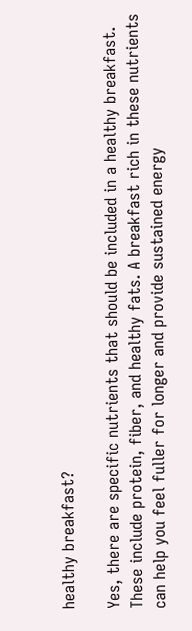healthy breakfast?

Yes, there are specific nutrients that should be included in a healthy breakfast. These include protein, fiber, and healthy fats. A breakfast rich in these nutrients can help you feel fuller for longer and provide sustained energy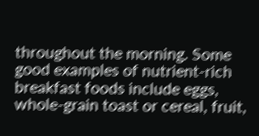throughout the morning. Some good examples of nutrient-rich breakfast foods include eggs, whole-grain toast or cereal, fruit,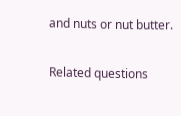and nuts or nut butter.

Related questions